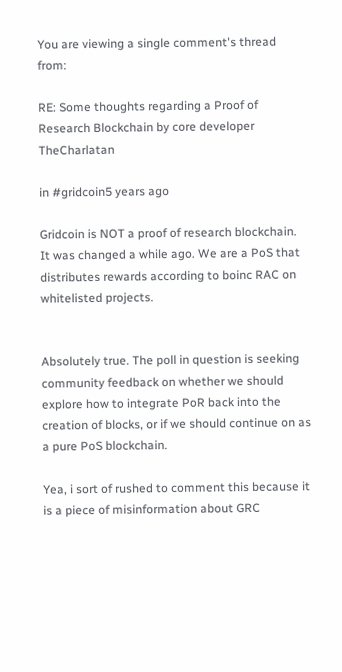You are viewing a single comment's thread from:

RE: Some thoughts regarding a Proof of Research Blockchain by core developer TheCharlatan

in #gridcoin5 years ago

Gridcoin is NOT a proof of research blockchain. It was changed a while ago. We are a PoS that distributes rewards according to boinc RAC on whitelisted projects.


Absolutely true. The poll in question is seeking community feedback on whether we should explore how to integrate PoR back into the creation of blocks, or if we should continue on as a pure PoS blockchain.

Yea, i sort of rushed to comment this because it is a piece of misinformation about GRC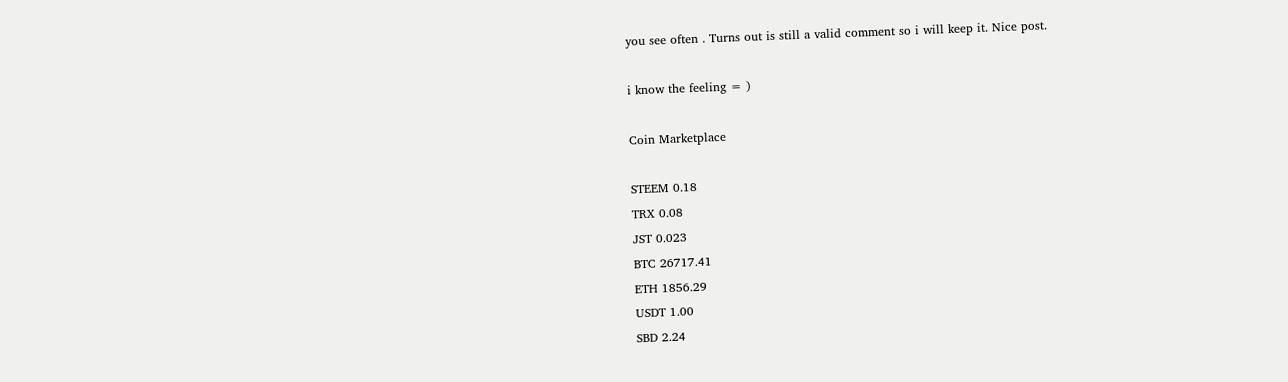you see often . Turns out is still a valid comment so i will keep it. Nice post.

i know the feeling = )

Coin Marketplace

STEEM 0.18
TRX 0.08
JST 0.023
BTC 26717.41
ETH 1856.29
USDT 1.00
SBD 2.24